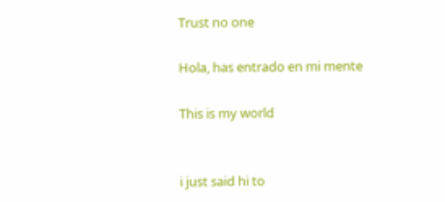Trust no one

Hola, has entrado en mi mente

This is my world


i just said hi to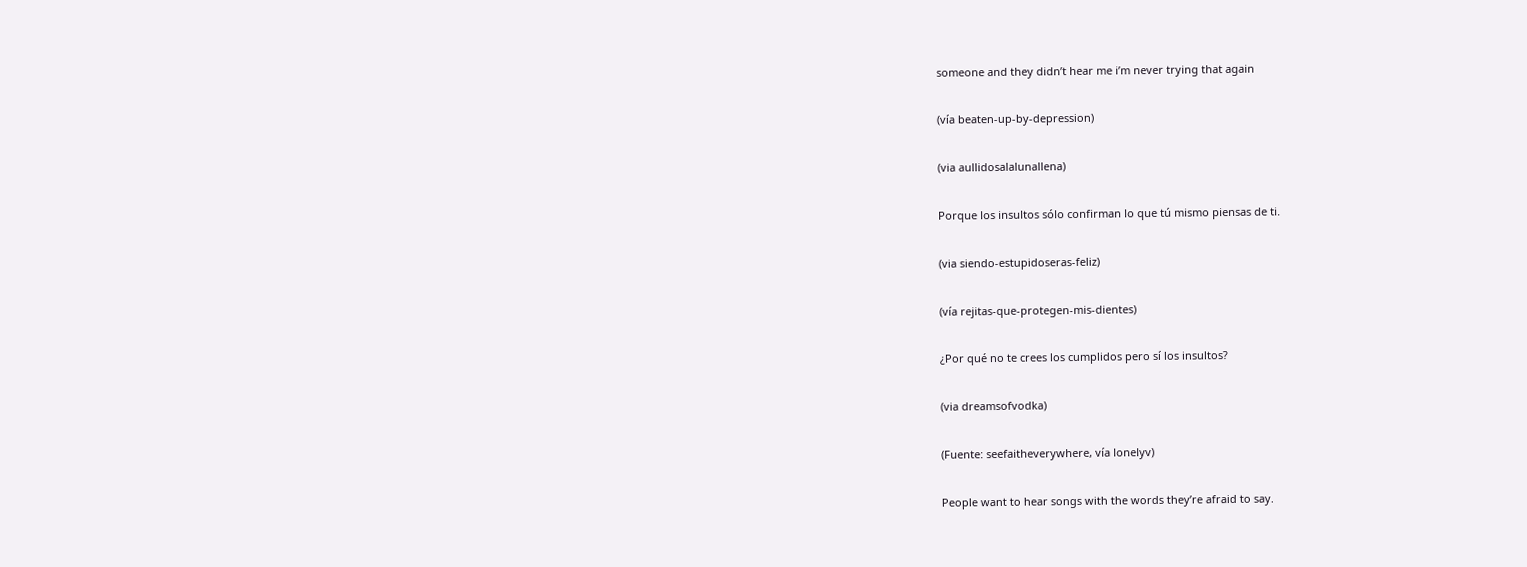someone and they didn’t hear me i’m never trying that again

(vía beaten-up-by-depression)

(via aullidosalalunallena)

Porque los insultos sólo confirman lo que tú mismo piensas de ti.

(via siendo-estupidoseras-feliz)

(vía rejitas-que-protegen-mis-dientes)

¿Por qué no te crees los cumplidos pero sí los insultos?

(via dreamsofvodka)

(Fuente: seefaitheverywhere, vía lonelyv)

People want to hear songs with the words they’re afraid to say.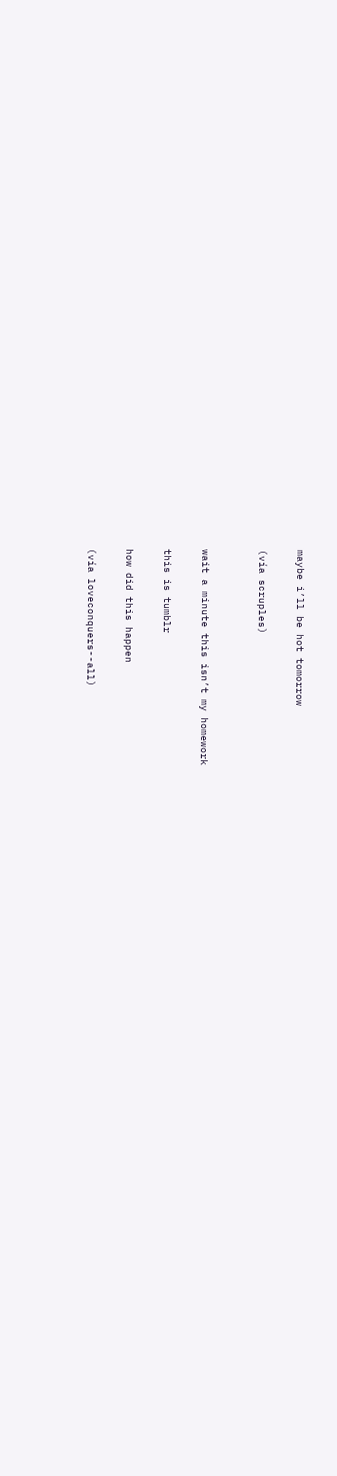maybe i’ll be hot tomorrow

(vía scruples)


wait a minute this isn’t my homework

this is tumblr

how did this happen

(vía loveconquers--all)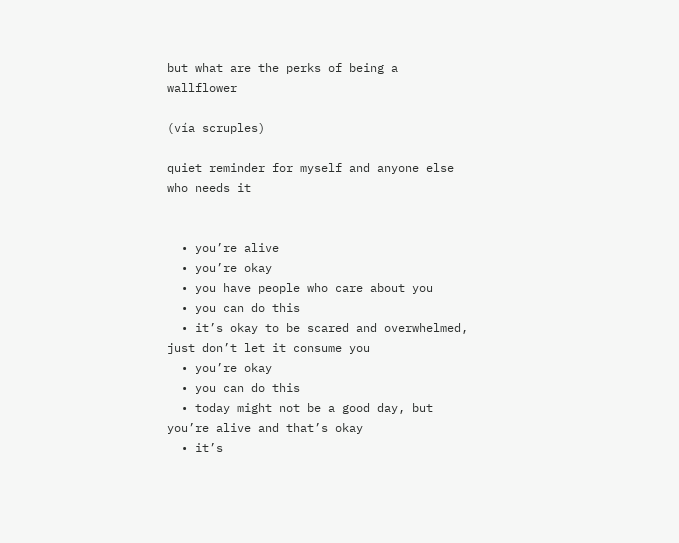but what are the perks of being a wallflower

(vía scruples)

quiet reminder for myself and anyone else who needs it


  • you’re alive
  • you’re okay
  • you have people who care about you
  • you can do this
  • it’s okay to be scared and overwhelmed, just don’t let it consume you
  • you’re okay
  • you can do this
  • today might not be a good day, but you’re alive and that’s okay
  • it’s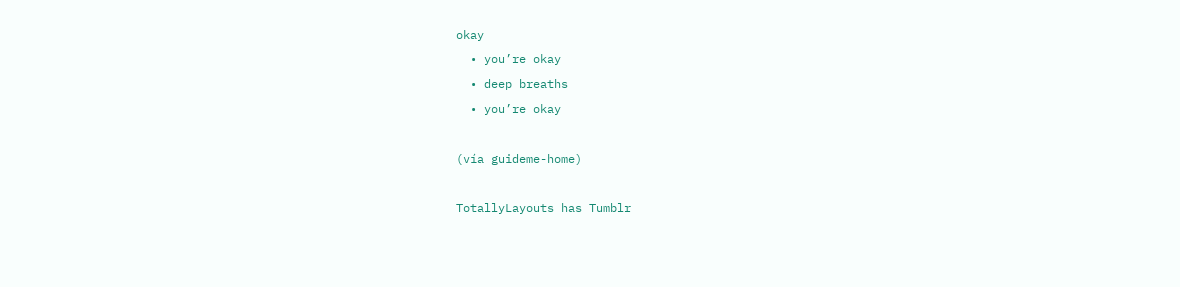okay
  • you’re okay
  • deep breaths
  • you’re okay

(vía guideme-home)

TotallyLayouts has Tumblr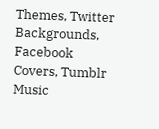Themes, Twitter Backgrounds, Facebook Covers, Tumblr Music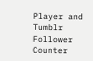Player and Tumblr Follower Counter